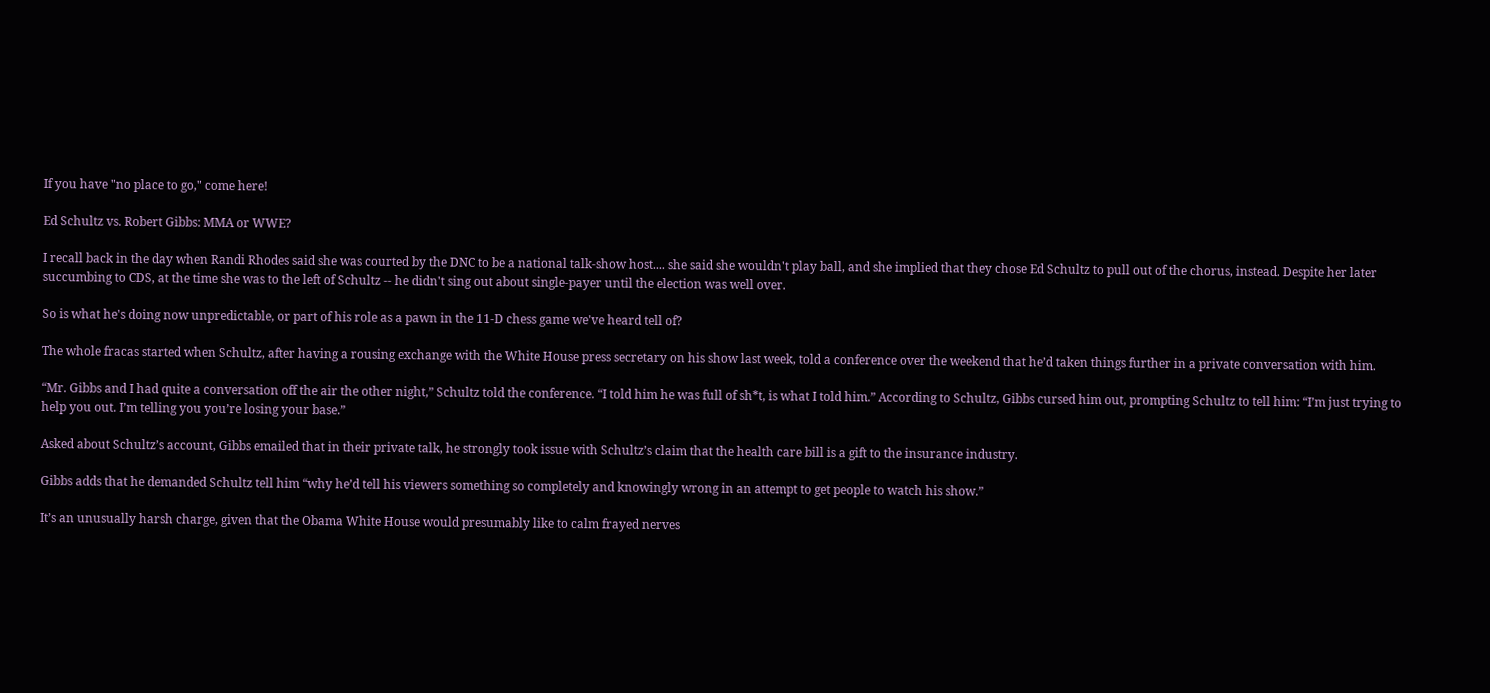If you have "no place to go," come here!

Ed Schultz vs. Robert Gibbs: MMA or WWE?

I recall back in the day when Randi Rhodes said she was courted by the DNC to be a national talk-show host.... she said she wouldn't play ball, and she implied that they chose Ed Schultz to pull out of the chorus, instead. Despite her later succumbing to CDS, at the time she was to the left of Schultz -- he didn't sing out about single-payer until the election was well over.

So is what he's doing now unpredictable, or part of his role as a pawn in the 11-D chess game we've heard tell of?

The whole fracas started when Schultz, after having a rousing exchange with the White House press secretary on his show last week, told a conference over the weekend that he’d taken things further in a private conversation with him.

“Mr. Gibbs and I had quite a conversation off the air the other night,” Schultz told the conference. “I told him he was full of sh*t, is what I told him.” According to Schultz, Gibbs cursed him out, prompting Schultz to tell him: “I’m just trying to help you out. I’m telling you you’re losing your base.”

Asked about Schultz’s account, Gibbs emailed that in their private talk, he strongly took issue with Schultz’s claim that the health care bill is a gift to the insurance industry.

Gibbs adds that he demanded Schultz tell him “why he’d tell his viewers something so completely and knowingly wrong in an attempt to get people to watch his show.”

It’s an unusually harsh charge, given that the Obama White House would presumably like to calm frayed nerves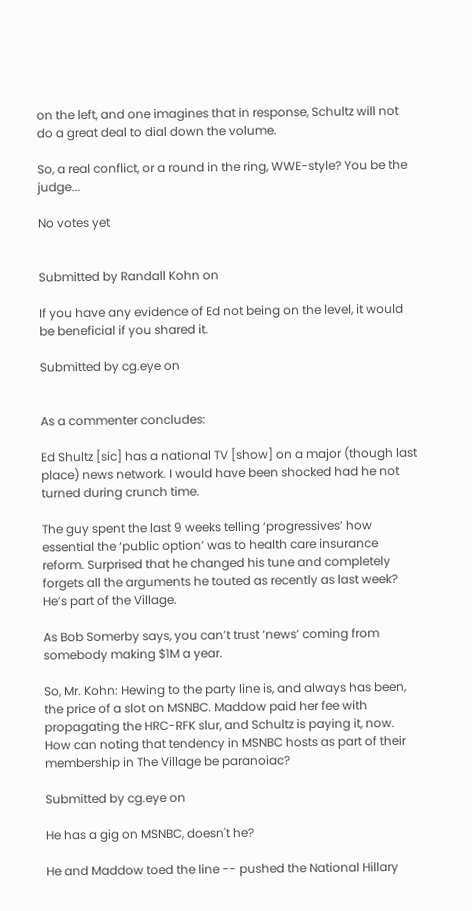on the left, and one imagines that in response, Schultz will not do a great deal to dial down the volume.

So, a real conflict, or a round in the ring, WWE-style? You be the judge...

No votes yet


Submitted by Randall Kohn on

If you have any evidence of Ed not being on the level, it would be beneficial if you shared it.

Submitted by cg.eye on


As a commenter concludes:

Ed Shultz [sic] has a national TV [show] on a major (though last place) news network. I would have been shocked had he not turned during crunch time.

The guy spent the last 9 weeks telling ‘progressives’ how essential the ‘public option’ was to health care insurance reform. Surprised that he changed his tune and completely forgets all the arguments he touted as recently as last week? He’s part of the Village.

As Bob Somerby says, you can’t trust ‘news’ coming from somebody making $1M a year.

So, Mr. Kohn: Hewing to the party line is, and always has been, the price of a slot on MSNBC. Maddow paid her fee with propagating the HRC-RFK slur, and Schultz is paying it, now. How can noting that tendency in MSNBC hosts as part of their membership in The Village be paranoiac?

Submitted by cg.eye on

He has a gig on MSNBC, doesn't he?

He and Maddow toed the line -- pushed the National Hillary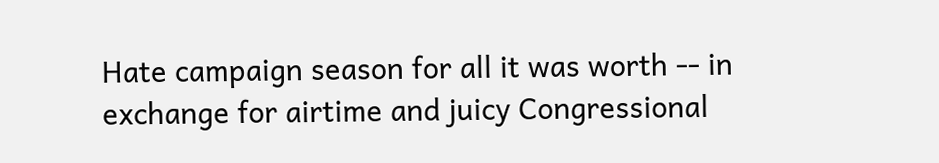Hate campaign season for all it was worth -- in exchange for airtime and juicy Congressional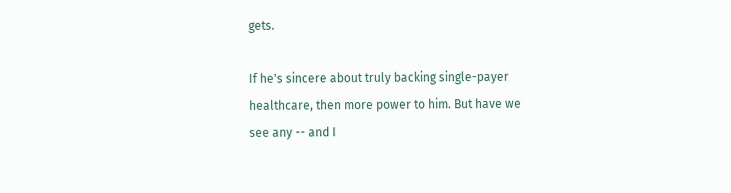gets.

If he's sincere about truly backing single-payer healthcare, then more power to him. But have we see any -- and I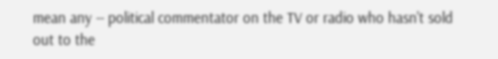mean any -- political commentator on the TV or radio who hasn't sold out to the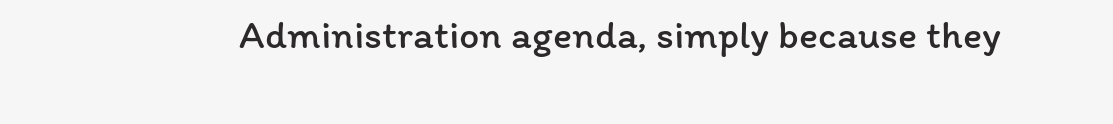Administration agenda, simply because they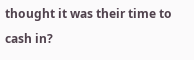thought it was their time to cash in?